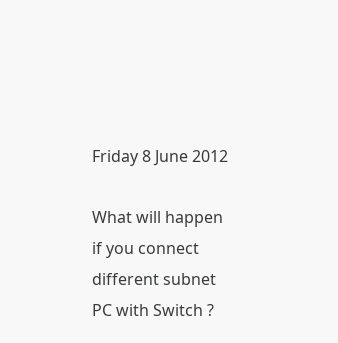Friday 8 June 2012

What will happen if you connect different subnet PC with Switch ?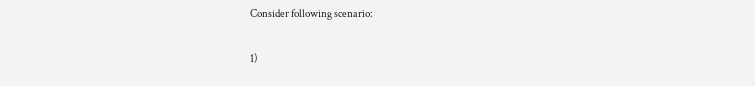Consider following scenario:

1)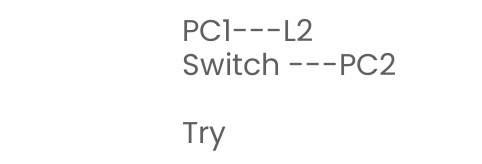PC1---L2 Switch ---PC2

Try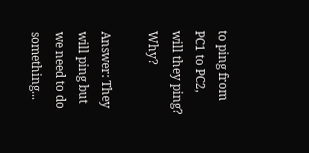to ping from PC1 to PC2, will they ping?  Why?

Answer: They will ping but we need to do something...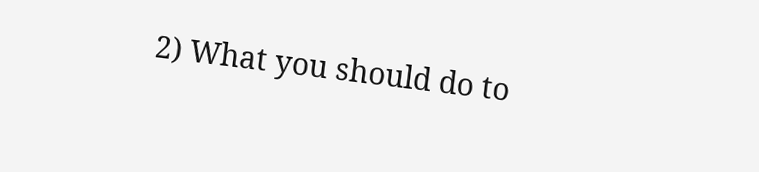2) What you should do to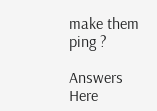make them ping ?

Answers Here